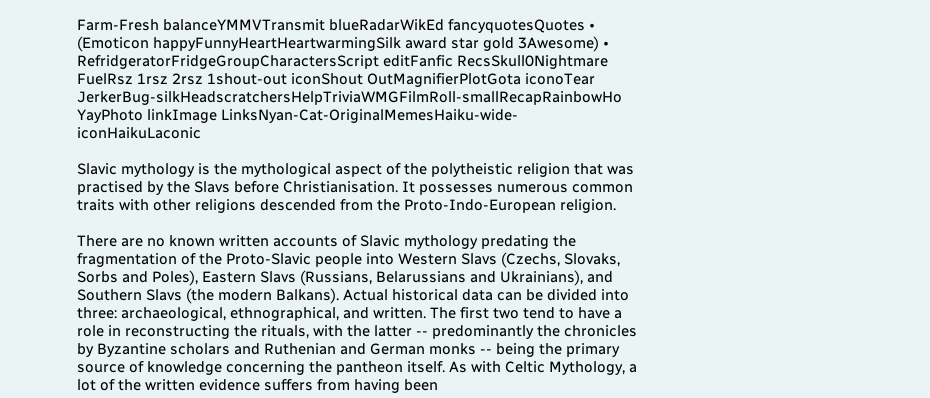Farm-Fresh balanceYMMVTransmit blueRadarWikEd fancyquotesQuotes • (Emoticon happyFunnyHeartHeartwarmingSilk award star gold 3Awesome) • RefridgeratorFridgeGroupCharactersScript editFanfic RecsSkull0Nightmare FuelRsz 1rsz 2rsz 1shout-out iconShout OutMagnifierPlotGota iconoTear JerkerBug-silkHeadscratchersHelpTriviaWMGFilmRoll-smallRecapRainbowHo YayPhoto linkImage LinksNyan-Cat-OriginalMemesHaiku-wide-iconHaikuLaconic

Slavic mythology is the mythological aspect of the polytheistic religion that was practised by the Slavs before Christianisation. It possesses numerous common traits with other religions descended from the Proto-Indo-European religion.

There are no known written accounts of Slavic mythology predating the fragmentation of the Proto-Slavic people into Western Slavs (Czechs, Slovaks, Sorbs and Poles), Eastern Slavs (Russians, Belarussians and Ukrainians), and Southern Slavs (the modern Balkans). Actual historical data can be divided into three: archaeological, ethnographical, and written. The first two tend to have a role in reconstructing the rituals, with the latter -- predominantly the chronicles by Byzantine scholars and Ruthenian and German monks -- being the primary source of knowledge concerning the pantheon itself. As with Celtic Mythology, a lot of the written evidence suffers from having been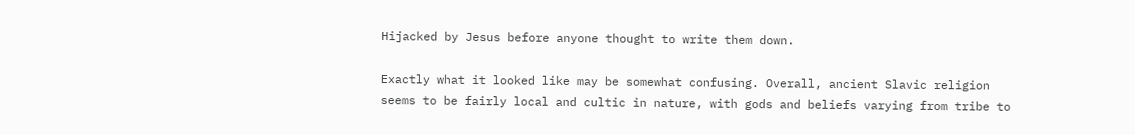Hijacked by Jesus before anyone thought to write them down.

Exactly what it looked like may be somewhat confusing. Overall, ancient Slavic religion seems to be fairly local and cultic in nature, with gods and beliefs varying from tribe to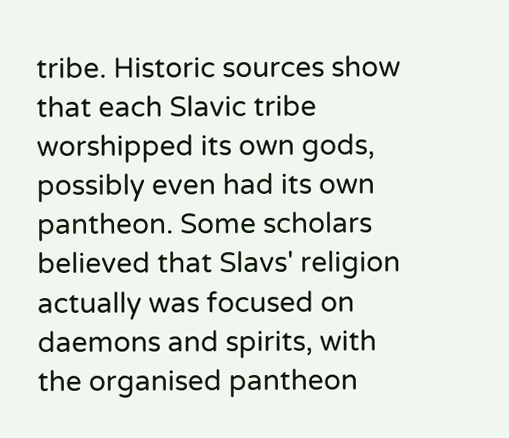tribe. Historic sources show that each Slavic tribe worshipped its own gods, possibly even had its own pantheon. Some scholars believed that Slavs' religion actually was focused on daemons and spirits, with the organised pantheon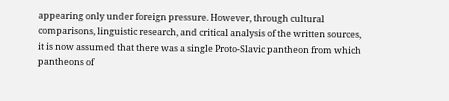appearing only under foreign pressure. However, through cultural comparisons, linguistic research, and critical analysis of the written sources, it is now assumed that there was a single Proto-Slavic pantheon from which pantheons of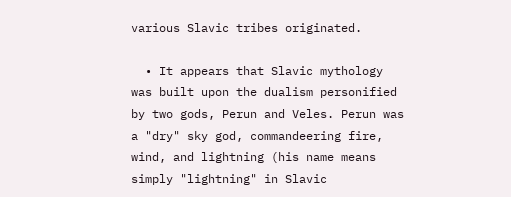various Slavic tribes originated.

  • It appears that Slavic mythology was built upon the dualism personified by two gods, Perun and Veles. Perun was a "dry" sky god, commandeering fire, wind, and lightning (his name means simply "lightning" in Slavic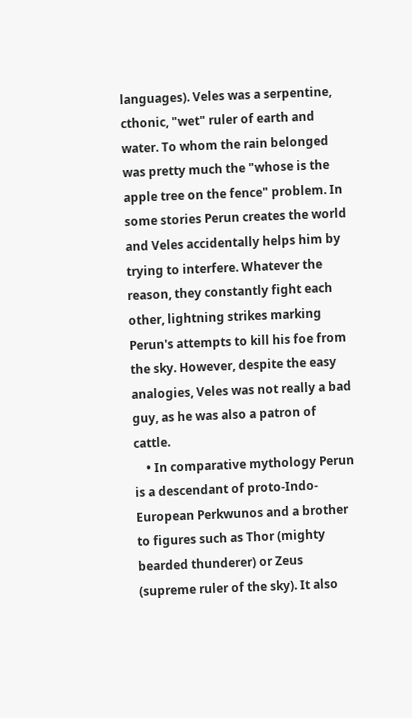languages). Veles was a serpentine, cthonic, "wet" ruler of earth and water. To whom the rain belonged was pretty much the "whose is the apple tree on the fence" problem. In some stories Perun creates the world and Veles accidentally helps him by trying to interfere. Whatever the reason, they constantly fight each other, lightning strikes marking Perun's attempts to kill his foe from the sky. However, despite the easy analogies, Veles was not really a bad guy, as he was also a patron of cattle.
    • In comparative mythology Perun is a descendant of proto-Indo-European Perkwunos and a brother to figures such as Thor (mighty bearded thunderer) or Zeus (supreme ruler of the sky). It also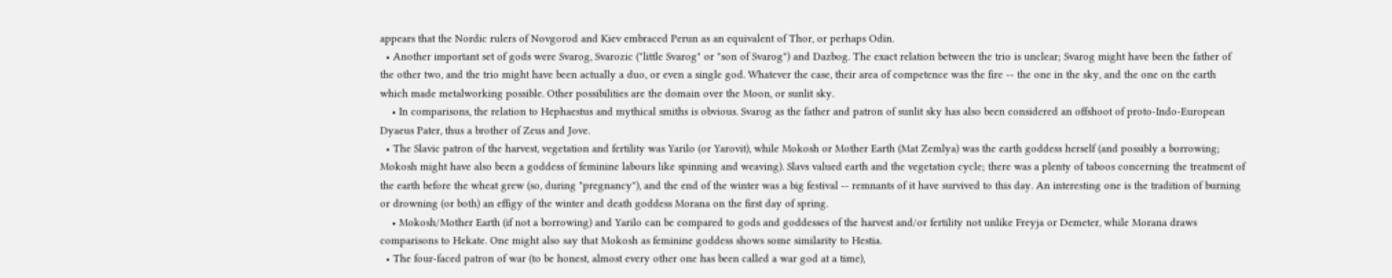appears that the Nordic rulers of Novgorod and Kiev embraced Perun as an equivalent of Thor, or perhaps Odin.
  • Another important set of gods were Svarog, Svarozic ("little Svarog" or "son of Svarog") and Dazbog. The exact relation between the trio is unclear; Svarog might have been the father of the other two, and the trio might have been actually a duo, or even a single god. Whatever the case, their area of competence was the fire -- the one in the sky, and the one on the earth which made metalworking possible. Other possibilities are the domain over the Moon, or sunlit sky.
    • In comparisons, the relation to Hephaestus and mythical smiths is obvious. Svarog as the father and patron of sunlit sky has also been considered an offshoot of proto-Indo-European Dyaeus Pater, thus a brother of Zeus and Jove.
  • The Slavic patron of the harvest, vegetation and fertility was Yarilo (or Yarovit), while Mokosh or Mother Earth (Mat Zemlya) was the earth goddess herself (and possibly a borrowing; Mokosh might have also been a goddess of feminine labours like spinning and weaving). Slavs valued earth and the vegetation cycle; there was a plenty of taboos concerning the treatment of the earth before the wheat grew (so, during "pregnancy"), and the end of the winter was a big festival -- remnants of it have survived to this day. An interesting one is the tradition of burning or drowning (or both) an effigy of the winter and death goddess Morana on the first day of spring.
    • Mokosh/Mother Earth (if not a borrowing) and Yarilo can be compared to gods and goddesses of the harvest and/or fertility not unlike Freyja or Demeter, while Morana draws comparisons to Hekate. One might also say that Mokosh as feminine goddess shows some similarity to Hestia.
  • The four-faced patron of war (to be honest, almost every other one has been called a war god at a time),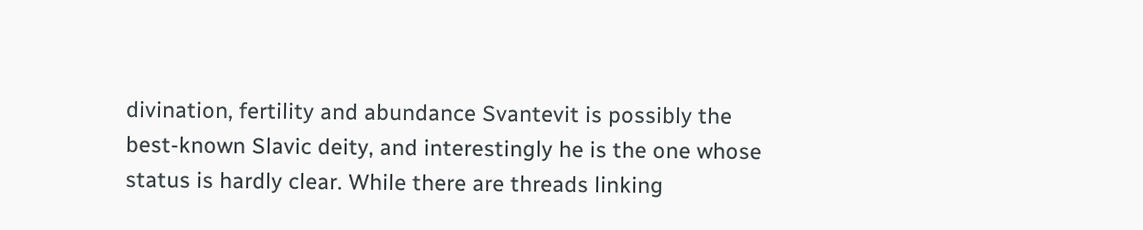divination, fertility and abundance Svantevit is possibly the best-known Slavic deity, and interestingly he is the one whose status is hardly clear. While there are threads linking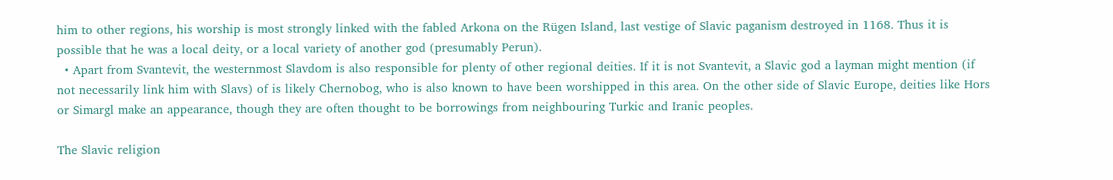him to other regions, his worship is most strongly linked with the fabled Arkona on the Rügen Island, last vestige of Slavic paganism destroyed in 1168. Thus it is possible that he was a local deity, or a local variety of another god (presumably Perun).
  • Apart from Svantevit, the westernmost Slavdom is also responsible for plenty of other regional deities. If it is not Svantevit, a Slavic god a layman might mention (if not necessarily link him with Slavs) of is likely Chernobog, who is also known to have been worshipped in this area. On the other side of Slavic Europe, deities like Hors or Simargl make an appearance, though they are often thought to be borrowings from neighbouring Turkic and Iranic peoples.

The Slavic religion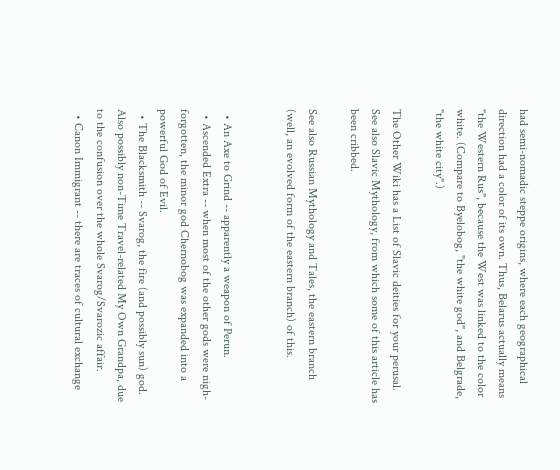had semi-nomadic steppe origins, where each geographical direction had a color of its own. Thus, Belarus actually means "the Western Rus", because the West was linked to the color white. (Compare to Byelobog, "the white god", and Belgrade, "the white city".)

The Other Wiki has a List of Slavic deities for your perusal. See also Slavic Mythology, from which some of this article has been cribbed.

See also Russian Mythology and Tales, the eastern branch (well, an evolved form of the eastern branch) of this.


  • An Axe to Grind -- apparently a weapon of Perun.
  • Ascended Extra -- when most of the other gods were nigh-forgotten, the minor god Chernobog was expanded into a powerful God of Evil.
  • The Blacksmith -- Svarog, the fire (and possibly sun) god. Also possibly non-Time Travel-related My Own Grandpa, due to the confusion over the whole Svarog/Svarozic affair.
  • Canon Immigrant -- there are traces of cultural exchange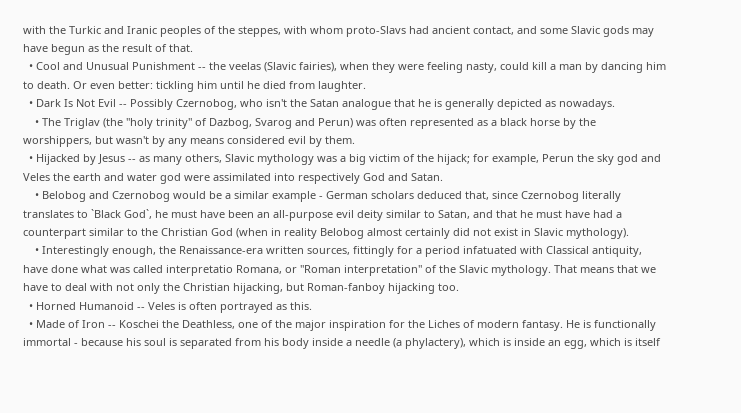with the Turkic and Iranic peoples of the steppes, with whom proto-Slavs had ancient contact, and some Slavic gods may have begun as the result of that.
  • Cool and Unusual Punishment -- the veelas (Slavic fairies), when they were feeling nasty, could kill a man by dancing him to death. Or even better: tickling him until he died from laughter.
  • Dark Is Not Evil -- Possibly Czernobog, who isn't the Satan analogue that he is generally depicted as nowadays.
    • The Triglav (the "holy trinity" of Dazbog, Svarog and Perun) was often represented as a black horse by the worshippers, but wasn't by any means considered evil by them.
  • Hijacked by Jesus -- as many others, Slavic mythology was a big victim of the hijack; for example, Perun the sky god and Veles the earth and water god were assimilated into respectively God and Satan.
    • Belobog and Czernobog would be a similar example - German scholars deduced that, since Czernobog literally translates to `Black God`, he must have been an all-purpose evil deity similar to Satan, and that he must have had a counterpart similar to the Christian God (when in reality Belobog almost certainly did not exist in Slavic mythology).
    • Interestingly enough, the Renaissance-era written sources, fittingly for a period infatuated with Classical antiquity, have done what was called interpretatio Romana, or "Roman interpretation" of the Slavic mythology. That means that we have to deal with not only the Christian hijacking, but Roman-fanboy hijacking too.
  • Horned Humanoid -- Veles is often portrayed as this.
  • Made of Iron -- Koschei the Deathless, one of the major inspiration for the Liches of modern fantasy. He is functionally immortal - because his soul is separated from his body inside a needle (a phylactery), which is inside an egg, which is itself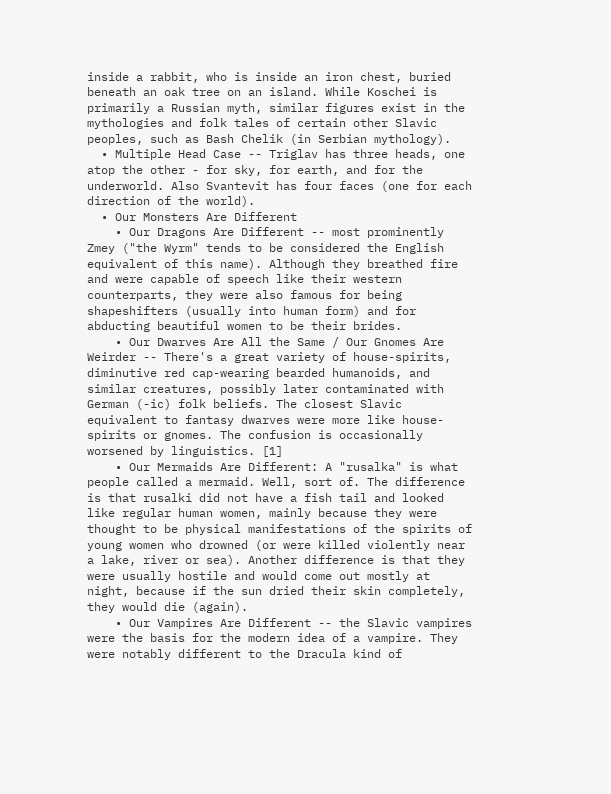inside a rabbit, who is inside an iron chest, buried beneath an oak tree on an island. While Koschei is primarily a Russian myth, similar figures exist in the mythologies and folk tales of certain other Slavic peoples, such as Bash Chelik (in Serbian mythology).
  • Multiple Head Case -- Triglav has three heads, one atop the other - for sky, for earth, and for the underworld. Also Svantevit has four faces (one for each direction of the world).
  • Our Monsters Are Different
    • Our Dragons Are Different -- most prominently Zmey ("the Wyrm" tends to be considered the English equivalent of this name). Although they breathed fire and were capable of speech like their western counterparts, they were also famous for being shapeshifters (usually into human form) and for abducting beautiful women to be their brides.
    • Our Dwarves Are All the Same / Our Gnomes Are Weirder -- There's a great variety of house-spirits, diminutive red cap-wearing bearded humanoids, and similar creatures, possibly later contaminated with German (-ic) folk beliefs. The closest Slavic equivalent to fantasy dwarves were more like house-spirits or gnomes. The confusion is occasionally worsened by linguistics. [1]
    • Our Mermaids Are Different: A "rusalka" is what people called a mermaid. Well, sort of. The difference is that rusalki did not have a fish tail and looked like regular human women, mainly because they were thought to be physical manifestations of the spirits of young women who drowned (or were killed violently near a lake, river or sea). Another difference is that they were usually hostile and would come out mostly at night, because if the sun dried their skin completely, they would die (again).
    • Our Vampires Are Different -- the Slavic vampires were the basis for the modern idea of a vampire. They were notably different to the Dracula kind of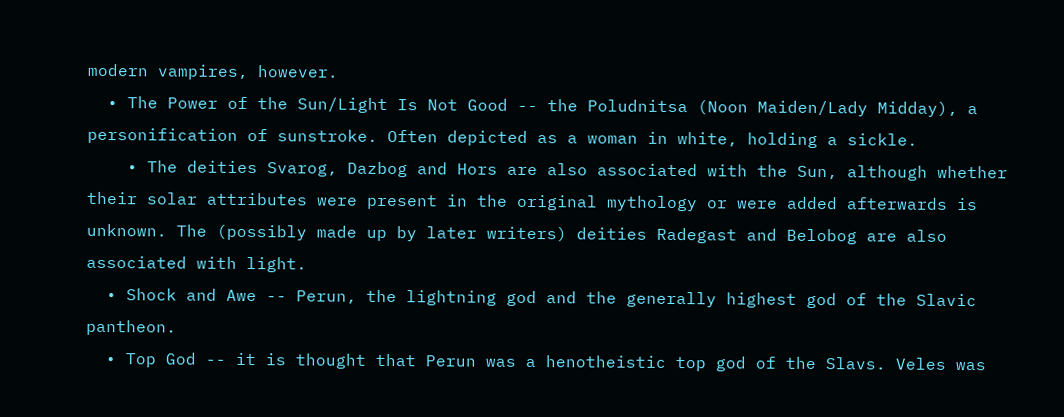modern vampires, however.
  • The Power of the Sun/Light Is Not Good -- the Poludnitsa (Noon Maiden/Lady Midday), a personification of sunstroke. Often depicted as a woman in white, holding a sickle.
    • The deities Svarog, Dazbog and Hors are also associated with the Sun, although whether their solar attributes were present in the original mythology or were added afterwards is unknown. The (possibly made up by later writers) deities Radegast and Belobog are also associated with light.
  • Shock and Awe -- Perun, the lightning god and the generally highest god of the Slavic pantheon.
  • Top God -- it is thought that Perun was a henotheistic top god of the Slavs. Veles was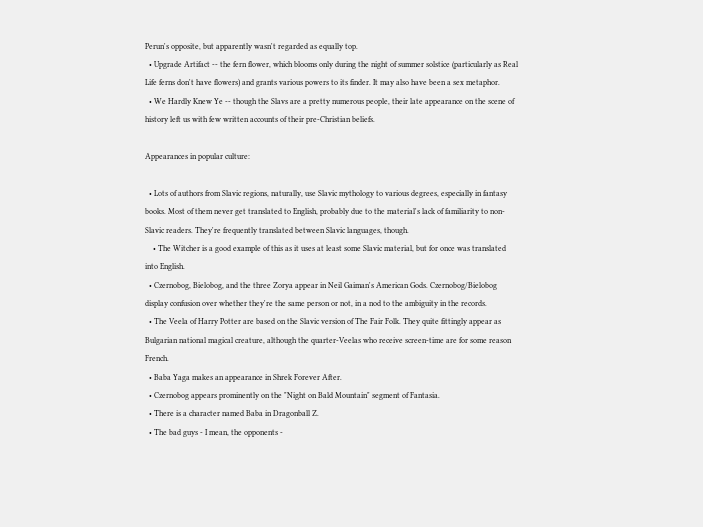Perun's opposite, but apparently wasn't regarded as equally top.
  • Upgrade Artifact -- the fern flower, which blooms only during the night of summer solstice (particularly as Real Life ferns don't have flowers) and grants various powers to its finder. It may also have been a sex metaphor.
  • We Hardly Knew Ye -- though the Slavs are a pretty numerous people, their late appearance on the scene of history left us with few written accounts of their pre-Christian beliefs.

Appearances in popular culture:

  • Lots of authors from Slavic regions, naturally, use Slavic mythology to various degrees, especially in fantasy books. Most of them never get translated to English, probably due to the material's lack of familiarity to non-Slavic readers. They're frequently translated between Slavic languages, though.
    • The Witcher is a good example of this as it uses at least some Slavic material, but for once was translated into English.
  • Czernobog, Bielobog, and the three Zorya appear in Neil Gaiman's American Gods. Czernobog/Bielobog display confusion over whether they're the same person or not, in a nod to the ambiguity in the records.
  • The Veela of Harry Potter are based on the Slavic version of The Fair Folk. They quite fittingly appear as Bulgarian national magical creature, although the quarter-Veelas who receive screen-time are for some reason French.
  • Baba Yaga makes an appearance in Shrek Forever After.
  • Czernobog appears prominently on the "Night on Bald Mountain" segment of Fantasia.
  • There is a character named Baba in Dragonball Z.
  • The bad guys - I mean, the opponents -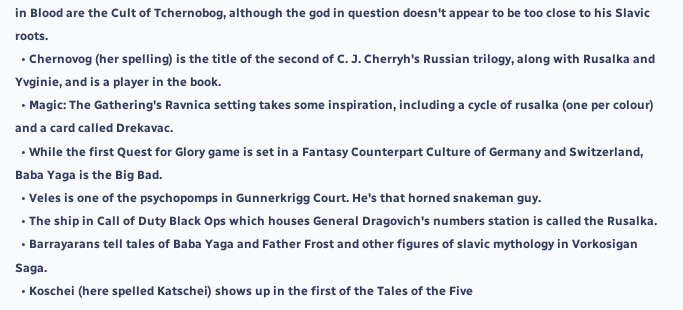in Blood are the Cult of Tchernobog, although the god in question doesn't appear to be too close to his Slavic roots.
  • Chernovog (her spelling) is the title of the second of C. J. Cherryh's Russian trilogy, along with Rusalka and Yvginie, and is a player in the book.
  • Magic: The Gathering's Ravnica setting takes some inspiration, including a cycle of rusalka (one per colour) and a card called Drekavac.
  • While the first Quest for Glory game is set in a Fantasy Counterpart Culture of Germany and Switzerland, Baba Yaga is the Big Bad.
  • Veles is one of the psychopomps in Gunnerkrigg Court. He's that horned snakeman guy.
  • The ship in Call of Duty Black Ops which houses General Dragovich's numbers station is called the Rusalka.
  • Barrayarans tell tales of Baba Yaga and Father Frost and other figures of slavic mythology in Vorkosigan Saga.
  • Koschei (here spelled Katschei) shows up in the first of the Tales of the Five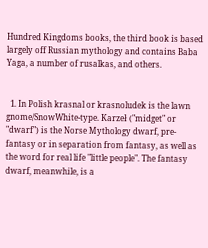Hundred Kingdoms books, the third book is based largely off Russian mythology and contains Baba Yaga, a number of rusalkas, and others.


  1. In Polish krasnal or krasnoludek is the lawn gnome/SnowWhite-type. Karzeł ("midget" or "dwarf") is the Norse Mythology dwarf, pre-fantasy or in separation from fantasy, as well as the word for real life "little people". The fantasy dwarf, meanwhile, is a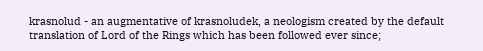krasnolud - an augmentative of krasnoludek, a neologism created by the default translation of Lord of the Rings which has been followed ever since;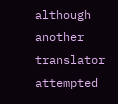although another translator attempted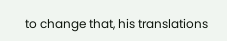to change that, his translations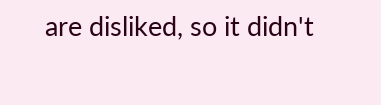are disliked, so it didn't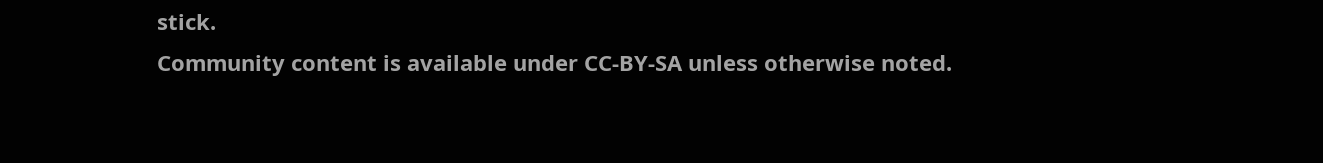stick.
Community content is available under CC-BY-SA unless otherwise noted.